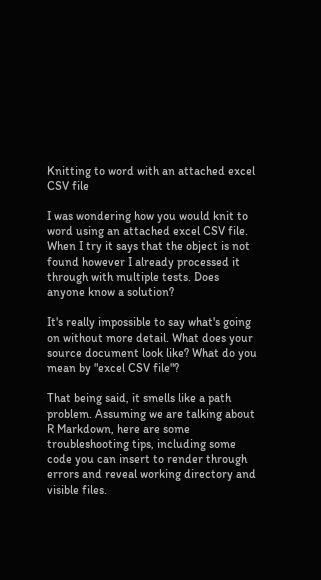Knitting to word with an attached excel CSV file

I was wondering how you would knit to word using an attached excel CSV file. When I try it says that the object is not found however I already processed it through with multiple tests. Does anyone know a solution?

It's really impossible to say what's going on without more detail. What does your source document look like? What do you mean by "excel CSV file"?

That being said, it smells like a path problem. Assuming we are talking about R Markdown, here are some troubleshooting tips, including some code you can insert to render through errors and reveal working directory and visible files.